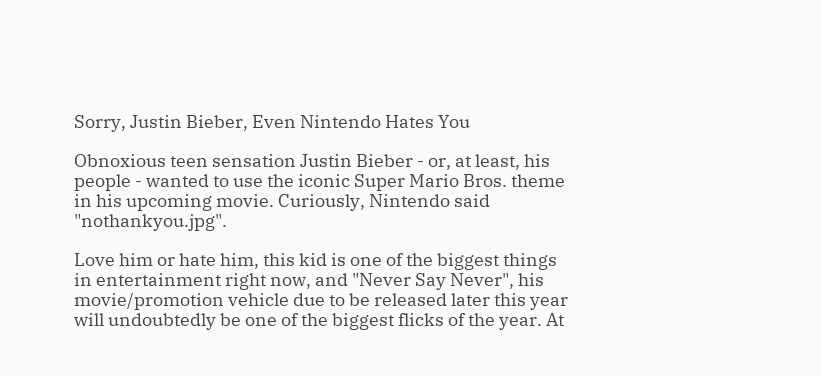Sorry, Justin Bieber, Even Nintendo Hates You

Obnoxious teen sensation Justin Bieber - or, at least, his people - wanted to use the iconic Super Mario Bros. theme in his upcoming movie. Curiously, Nintendo said "nothankyou.jpg".

Love him or hate him, this kid is one of the biggest things in entertainment right now, and "Never Say Never", his movie/promotion vehicle due to be released later this year will undoubtedly be one of the biggest flicks of the year. At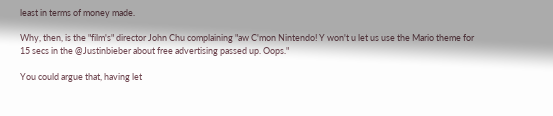least in terms of money made.

Why, then, is the "film's" director John Chu complaining "aw C'mon Nintendo! Y won't u let us use the Mario theme for 15 secs in the @Justinbieber about free advertising passed up. Oops."

You could argue that, having let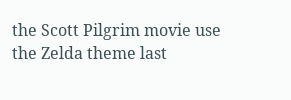the Scott Pilgrim movie use the Zelda theme last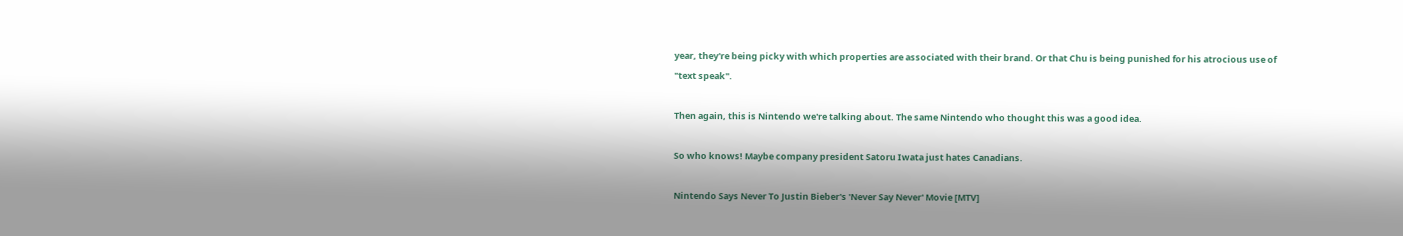year, they're being picky with which properties are associated with their brand. Or that Chu is being punished for his atrocious use of "text speak".

Then again, this is Nintendo we're talking about. The same Nintendo who thought this was a good idea.

So who knows! Maybe company president Satoru Iwata just hates Canadians.

Nintendo Says Never To Justin Bieber's 'Never Say Never' Movie [MTV]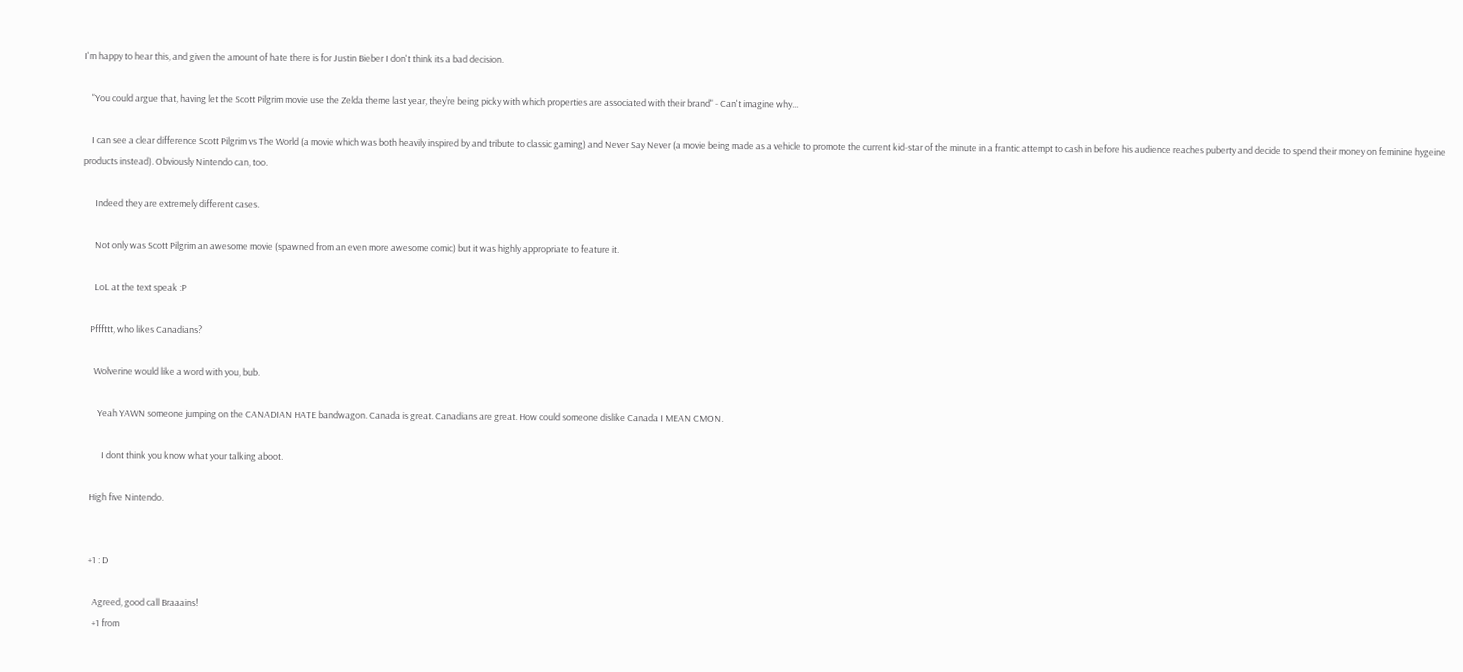I'm happy to hear this, and given the amount of hate there is for Justin Bieber I don't think its a bad decision.

    "You could argue that, having let the Scott Pilgrim movie use the Zelda theme last year, they’re being picky with which properties are associated with their brand" - Can't imagine why...

    I can see a clear difference Scott Pilgrim vs The World (a movie which was both heavily inspired by and tribute to classic gaming) and Never Say Never (a movie being made as a vehicle to promote the current kid-star of the minute in a frantic attempt to cash in before his audience reaches puberty and decide to spend their money on feminine hygeine products instead). Obviously Nintendo can, too.

      Indeed they are extremely different cases.

      Not only was Scott Pilgrim an awesome movie (spawned from an even more awesome comic) but it was highly appropriate to feature it.

      LoL at the text speak :P

    Pfffttt, who likes Canadians?

      Wolverine would like a word with you, bub.

        Yeah YAWN someone jumping on the CANADIAN HATE bandwagon. Canada is great. Canadians are great. How could someone dislike Canada I MEAN CMON.

          I dont think you know what your talking aboot.

    High five Nintendo.


    +1 : D

      Agreed, good call Braaains!
      +1 from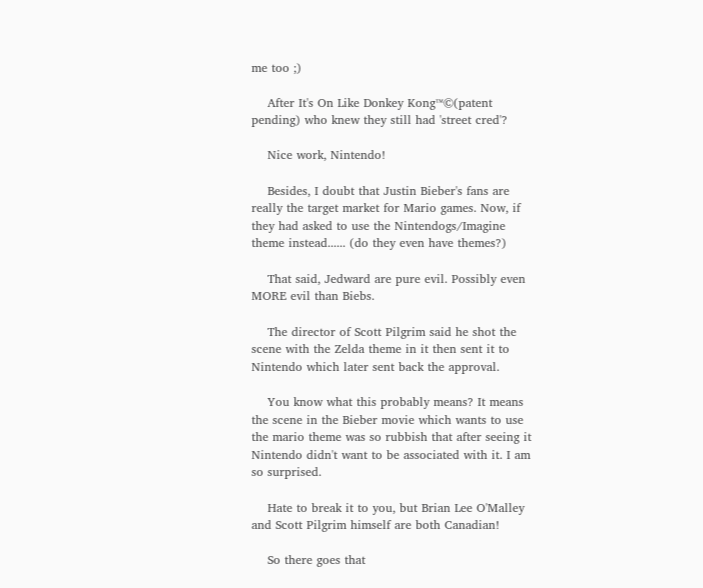me too ;)

    After It's On Like Donkey Kong™©(patent pending) who knew they still had 'street cred'?

    Nice work, Nintendo!

    Besides, I doubt that Justin Bieber's fans are really the target market for Mario games. Now, if they had asked to use the Nintendogs/Imagine theme instead...... (do they even have themes?)

    That said, Jedward are pure evil. Possibly even MORE evil than Biebs.

    The director of Scott Pilgrim said he shot the scene with the Zelda theme in it then sent it to Nintendo which later sent back the approval.

    You know what this probably means? It means the scene in the Bieber movie which wants to use the mario theme was so rubbish that after seeing it Nintendo didn't want to be associated with it. I am so surprised.

    Hate to break it to you, but Brian Lee O'Malley and Scott Pilgrim himself are both Canadian!

    So there goes that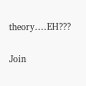theory....EH???

Join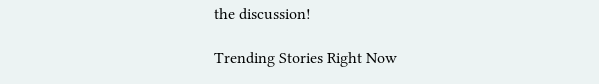the discussion!

Trending Stories Right Now